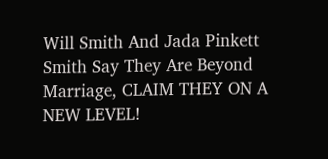Will Smith And Jada Pinkett Smith Say They Are Beyond Marriage, CLAIM THEY ON A NEW LEVEL!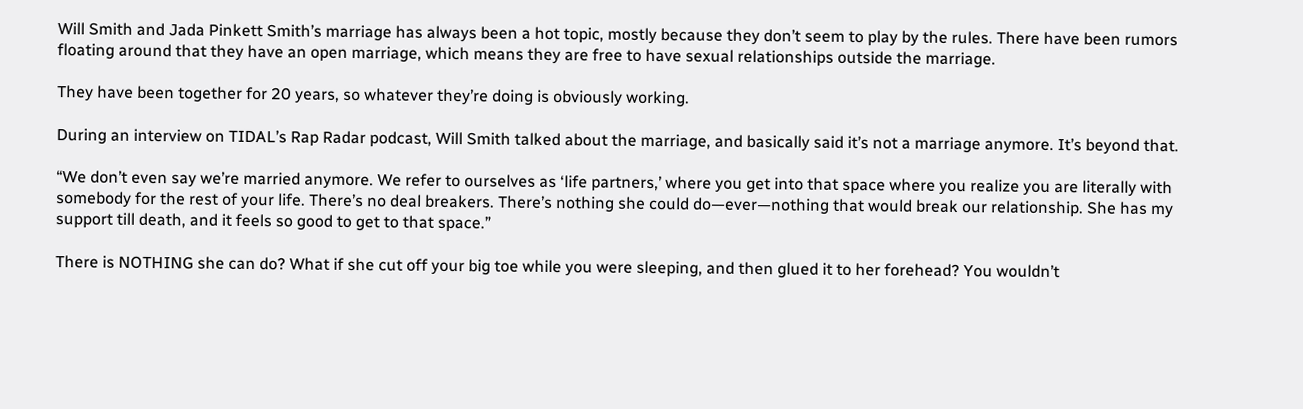Will Smith and Jada Pinkett Smith’s marriage has always been a hot topic, mostly because they don’t seem to play by the rules. There have been rumors floating around that they have an open marriage, which means they are free to have sexual relationships outside the marriage.

They have been together for 20 years, so whatever they’re doing is obviously working.

During an interview on TIDAL’s Rap Radar podcast, Will Smith talked about the marriage, and basically said it’s not a marriage anymore. It’s beyond that.

“We don’t even say we’re married anymore. We refer to ourselves as ‘life partners,’ where you get into that space where you realize you are literally with somebody for the rest of your life. There’s no deal breakers. There’s nothing she could do—ever—nothing that would break our relationship. She has my support till death, and it feels so good to get to that space.”

There is NOTHING she can do? What if she cut off your big toe while you were sleeping, and then glued it to her forehead? You wouldn’t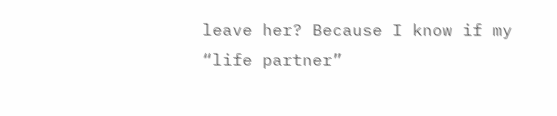leave her? Because I know if my “life partner”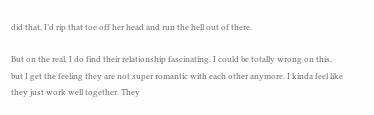did that, I’d rip that toe off her head and run the hell out of there.

But on the real, I do find their relationship fascinating. I could be totally wrong on this, but I get the feeling they are not super romantic with each other anymore. I kinda feel like they just work well together. They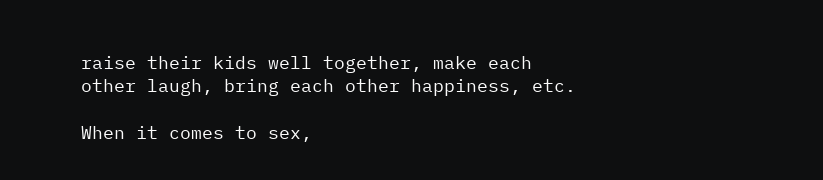raise their kids well together, make each other laugh, bring each other happiness, etc.

When it comes to sex,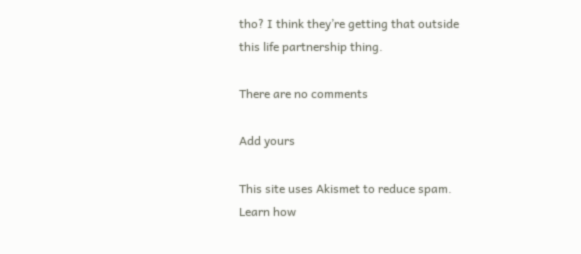tho? I think they’re getting that outside this life partnership thing.

There are no comments

Add yours

This site uses Akismet to reduce spam. Learn how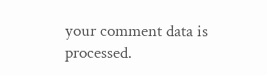your comment data is processed.